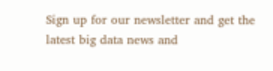Sign up for our newsletter and get the latest big data news and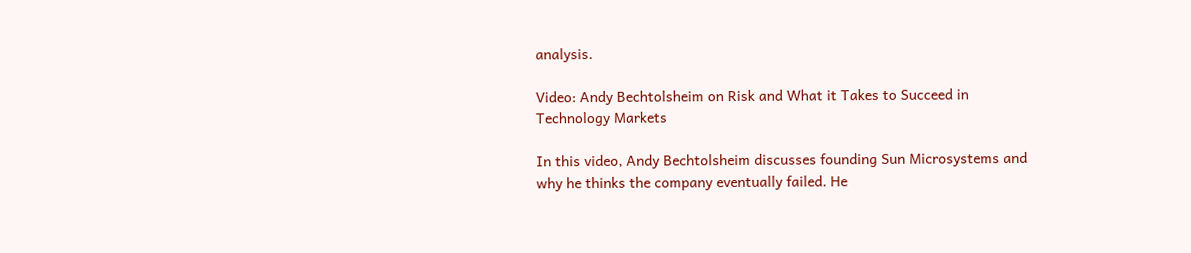analysis.

Video: Andy Bechtolsheim on Risk and What it Takes to Succeed in Technology Markets

In this video, Andy Bechtolsheim discusses founding Sun Microsystems and why he thinks the company eventually failed. He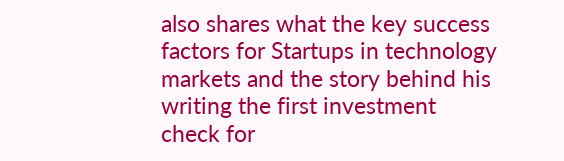also shares what the key success factors for Startups in technology markets and the story behind his writing the first investment check for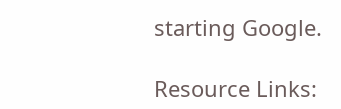starting Google.

Resource Links: